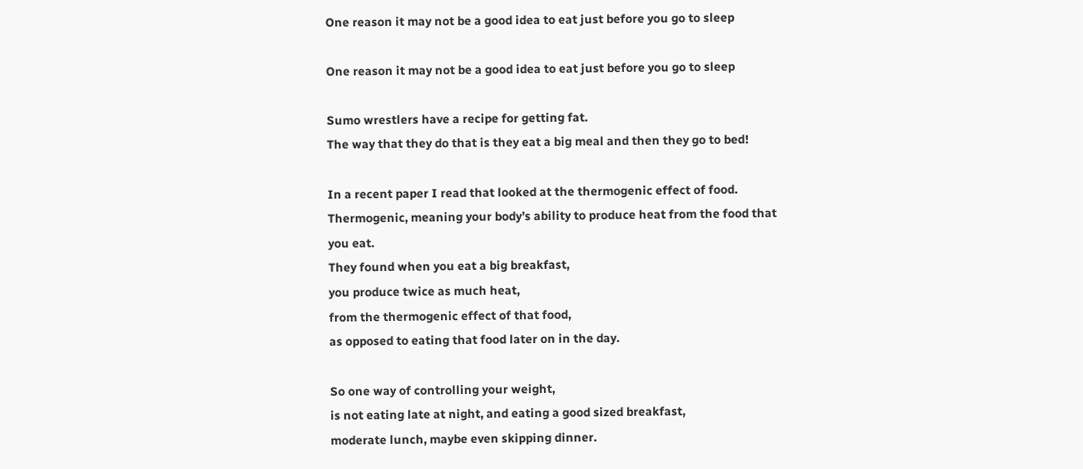One reason it may not be a good idea to eat just before you go to sleep

One reason it may not be a good idea to eat just before you go to sleep

Sumo wrestlers have a recipe for getting fat.
The way that they do that is they eat a big meal and then they go to bed!

In a recent paper I read that looked at the thermogenic effect of food.
Thermogenic, meaning your body’s ability to produce heat from the food that you eat.
They found when you eat a big breakfast,
you produce twice as much heat,
from the thermogenic effect of that food,
as opposed to eating that food later on in the day.

So one way of controlling your weight,
is not eating late at night, and eating a good sized breakfast,
moderate lunch, maybe even skipping dinner.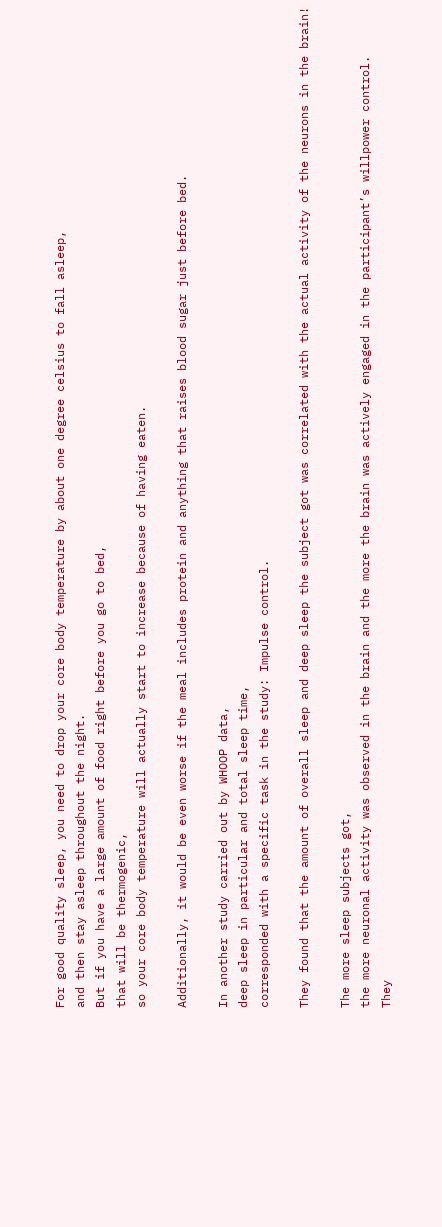For good quality sleep, you need to drop your core body temperature by about one degree celsius to fall asleep,
and then stay asleep throughout the night.
But if you have a large amount of food right before you go to bed,
that will be thermogenic,
so your core body temperature will actually start to increase because of having eaten.

Additionally, it would be even worse if the meal includes protein and anything that raises blood sugar just before bed.

In another study carried out by WHOOP data,
deep sleep in particular and total sleep time,
corresponded with a specific task in the study: Impulse control.

They found that the amount of overall sleep and deep sleep the subject got was correlated with the actual activity of the neurons in the brain!

The more sleep subjects got,
the more neuronal activity was observed in the brain and the more the brain was actively engaged in the participant’s willpower control.
They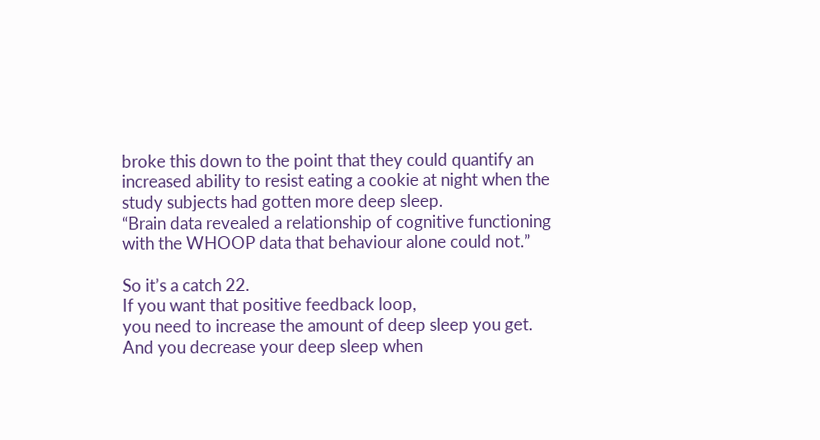broke this down to the point that they could quantify an increased ability to resist eating a cookie at night when the study subjects had gotten more deep sleep.
“Brain data revealed a relationship of cognitive functioning with the WHOOP data that behaviour alone could not.”

So it’s a catch 22.
If you want that positive feedback loop,
you need to increase the amount of deep sleep you get.
And you decrease your deep sleep when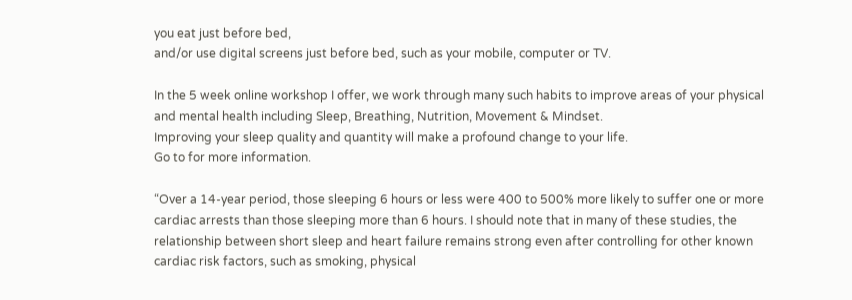you eat just before bed,
and/or use digital screens just before bed, such as your mobile, computer or TV.

In the 5 week online workshop I offer, we work through many such habits to improve areas of your physical and mental health including Sleep, Breathing, Nutrition, Movement & Mindset.
Improving your sleep quality and quantity will make a profound change to your life.
Go to for more information.

“Over a 14-year period, those sleeping 6 hours or less were 400 to 500% more likely to suffer one or more cardiac arrests than those sleeping more than 6 hours. I should note that in many of these studies, the relationship between short sleep and heart failure remains strong even after controlling for other known cardiac risk factors, such as smoking, physical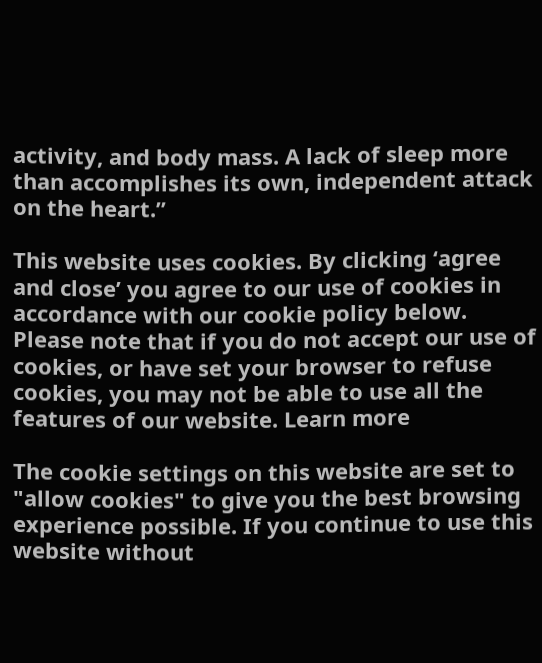activity, and body mass. A lack of sleep more than accomplishes its own, independent attack on the heart.”

This website uses cookies. By clicking ‘agree and close’ you agree to our use of cookies in accordance with our cookie policy below. Please note that if you do not accept our use of cookies, or have set your browser to refuse cookies, you may not be able to use all the features of our website. Learn more

The cookie settings on this website are set to "allow cookies" to give you the best browsing experience possible. If you continue to use this website without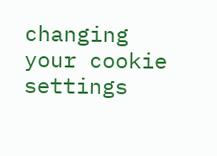changing your cookie settings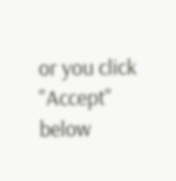or you click "Accept" below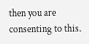then you are consenting to this.